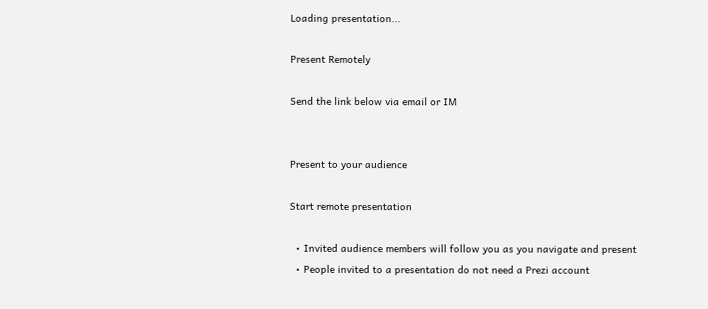Loading presentation...

Present Remotely

Send the link below via email or IM


Present to your audience

Start remote presentation

  • Invited audience members will follow you as you navigate and present
  • People invited to a presentation do not need a Prezi account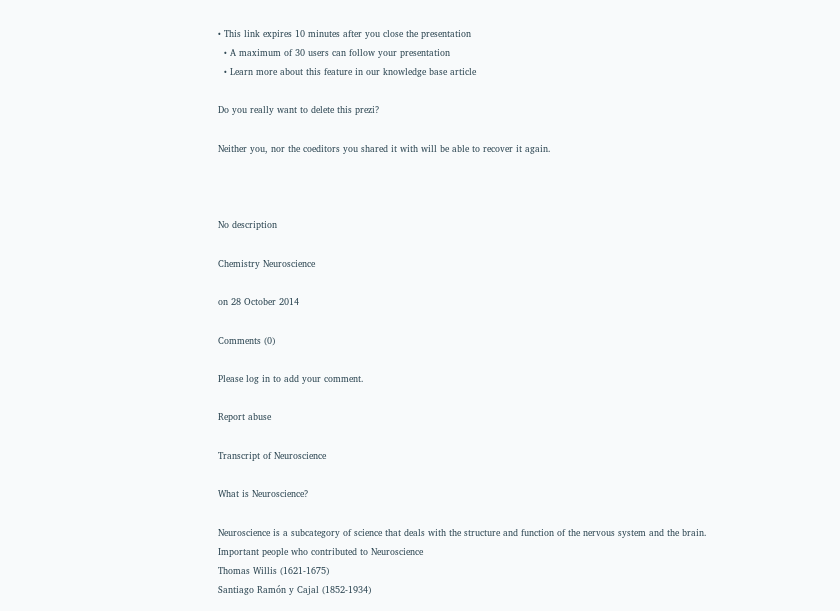• This link expires 10 minutes after you close the presentation
  • A maximum of 30 users can follow your presentation
  • Learn more about this feature in our knowledge base article

Do you really want to delete this prezi?

Neither you, nor the coeditors you shared it with will be able to recover it again.



No description

Chemistry Neuroscience

on 28 October 2014

Comments (0)

Please log in to add your comment.

Report abuse

Transcript of Neuroscience

What is Neuroscience?

Neuroscience is a subcategory of science that deals with the structure and function of the nervous system and the brain.
Important people who contributed to Neuroscience
Thomas Willis (1621-1675)
Santiago Ramón y Cajal (1852-1934)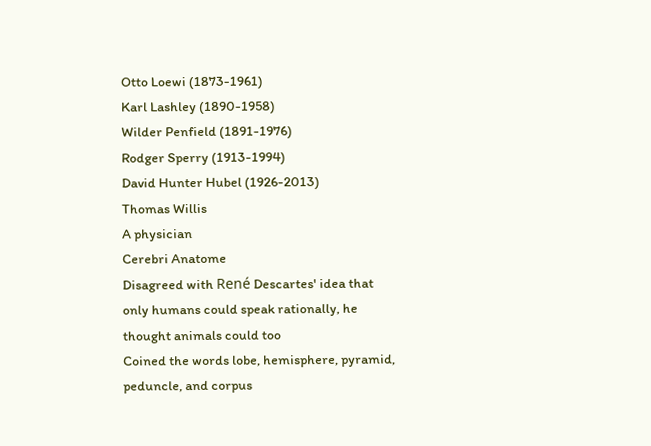Otto Loewi (1873-1961)
Karl Lashley (1890-1958)
Wilder Penfield (1891-1976)
Rodger Sperry (1913-1994)
David Hunter Hubel (1926-2013)
Thomas Willis
A physician
Cerebri Anatome
Disagreed with René Descartes' idea that only humans could speak rationally, he thought animals could too
Coined the words lobe, hemisphere, pyramid, peduncle, and corpus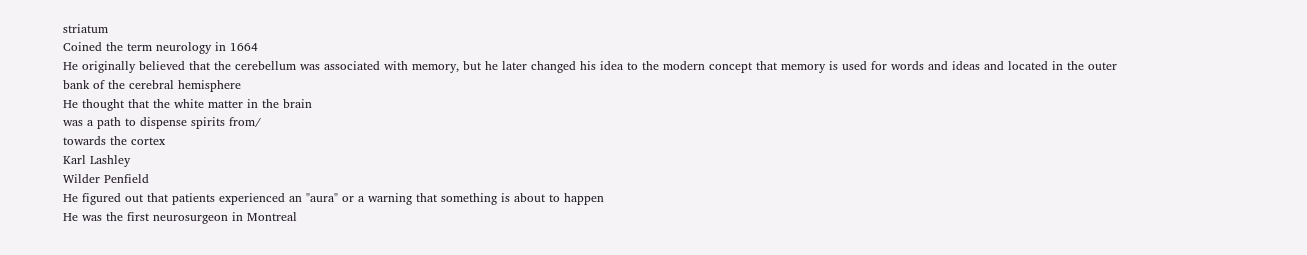striatum
Coined the term neurology in 1664
He originally believed that the cerebellum was associated with memory, but he later changed his idea to the modern concept that memory is used for words and ideas and located in the outer
bank of the cerebral hemisphere
He thought that the white matter in the brain
was a path to dispense spirits from/
towards the cortex
Karl Lashley
Wilder Penfield
He figured out that patients experienced an "aura" or a warning that something is about to happen
He was the first neurosurgeon in Montreal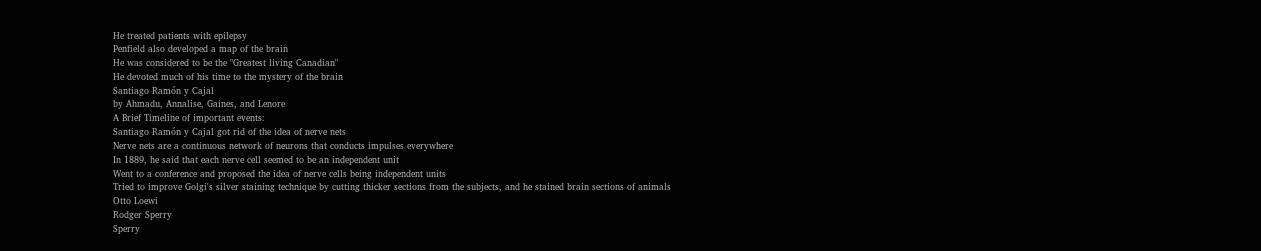He treated patients with epilepsy
Penfield also developed a map of the brain
He was considered to be the "Greatest living Canadian"
He devoted much of his time to the mystery of the brain
Santiago Ramón y Cajal
by Ahmadu, Annalise, Gaines, and Lenore
A Brief Timeline of important events:
Santiago Ramón y Cajal got rid of the idea of nerve nets
Nerve nets are a continuous network of neurons that conducts impulses everywhere
In 1889, he said that each nerve cell seemed to be an independent unit
Went to a conference and proposed the idea of nerve cells being independent units
Tried to improve Golgi's silver staining technique by cutting thicker sections from the subjects, and he stained brain sections of animals
Otto Loewi
Rodger Sperry
Sperry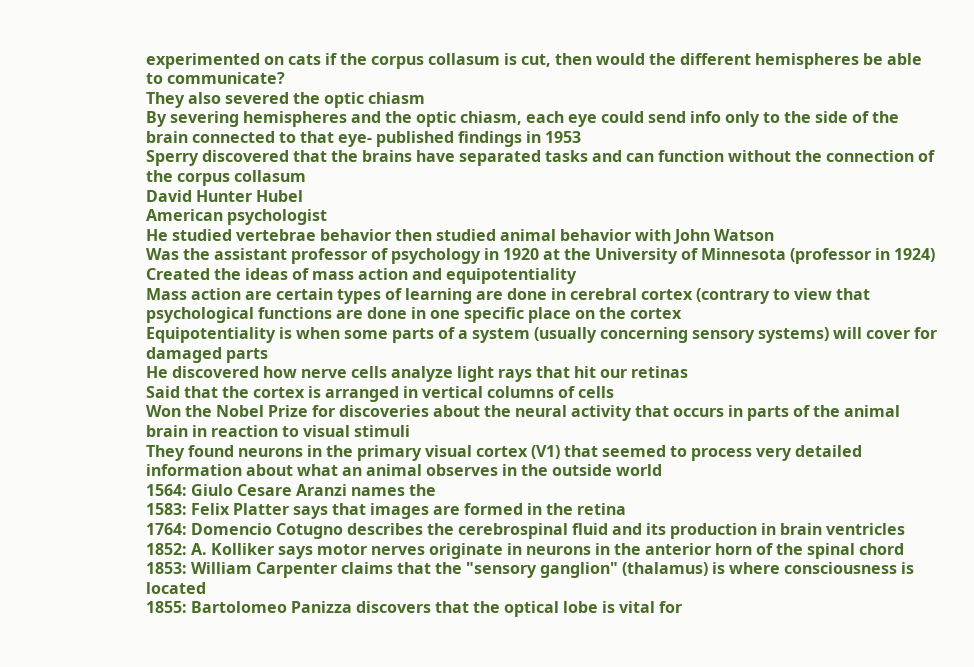experimented on cats if the corpus collasum is cut, then would the different hemispheres be able to communicate?
They also severed the optic chiasm
By severing hemispheres and the optic chiasm, each eye could send info only to the side of the brain connected to that eye- published findings in 1953
Sperry discovered that the brains have separated tasks and can function without the connection of the corpus collasum
David Hunter Hubel
American psychologist
He studied vertebrae behavior then studied animal behavior with John Watson
Was the assistant professor of psychology in 1920 at the University of Minnesota (professor in 1924)
Created the ideas of mass action and equipotentiality
Mass action are certain types of learning are done in cerebral cortex (contrary to view that psychological functions are done in one specific place on the cortex
Equipotentiality is when some parts of a system (usually concerning sensory systems) will cover for damaged parts
He discovered how nerve cells analyze light rays that hit our retinas
Said that the cortex is arranged in vertical columns of cells
Won the Nobel Prize for discoveries about the neural activity that occurs in parts of the animal brain in reaction to visual stimuli
They found neurons in the primary visual cortex (V1) that seemed to process very detailed information about what an animal observes in the outside world
1564: Giulo Cesare Aranzi names the
1583: Felix Platter says that images are formed in the retina
1764: Domencio Cotugno describes the cerebrospinal fluid and its production in brain ventricles
1852: A. Kolliker says motor nerves originate in neurons in the anterior horn of the spinal chord
1853: William Carpenter claims that the "sensory ganglion" (thalamus) is where consciousness is located
1855: Bartolomeo Panizza discovers that the optical lobe is vital for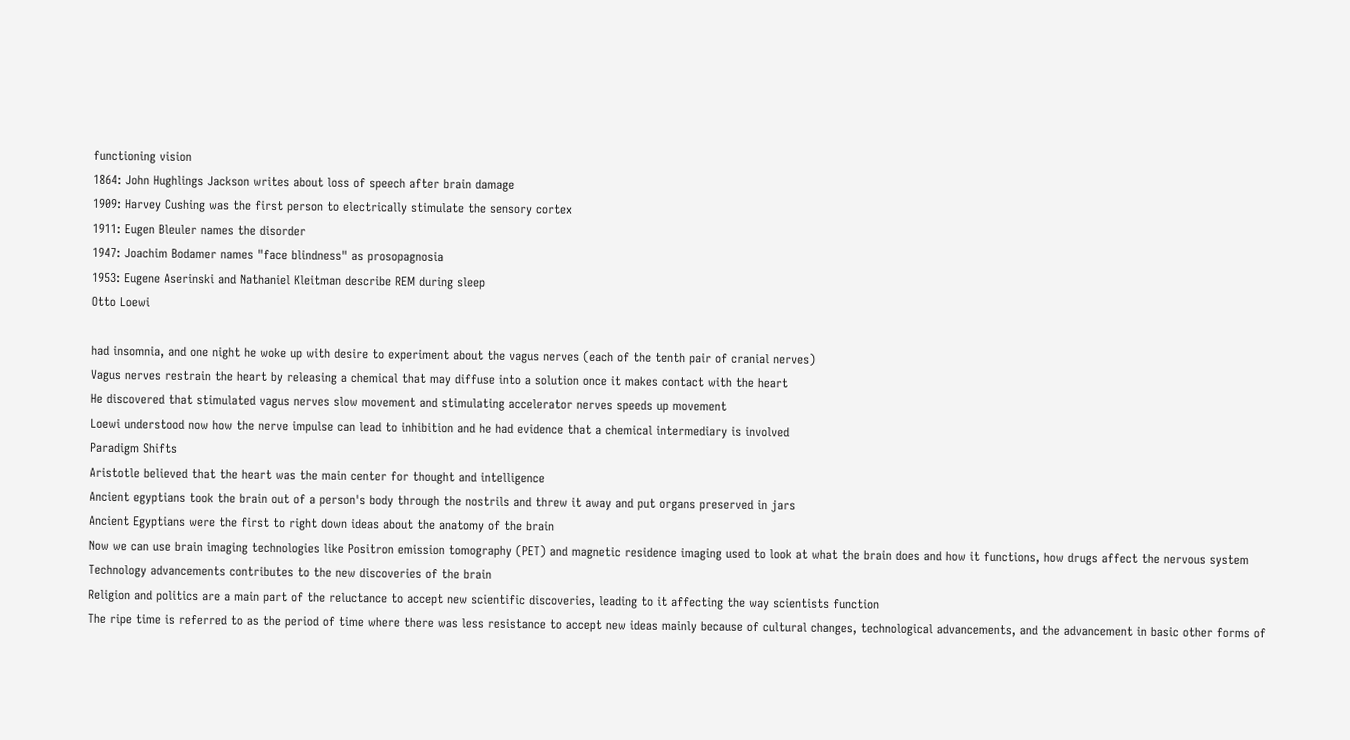functioning vision
1864: John Hughlings Jackson writes about loss of speech after brain damage
1909: Harvey Cushing was the first person to electrically stimulate the sensory cortex
1911: Eugen Bleuler names the disorder
1947: Joachim Bodamer names "face blindness" as prosopagnosia
1953: Eugene Aserinski and Nathaniel Kleitman describe REM during sleep
Otto Loewi

had insomnia, and one night he woke up with desire to experiment about the vagus nerves (each of the tenth pair of cranial nerves)
Vagus nerves restrain the heart by releasing a chemical that may diffuse into a solution once it makes contact with the heart
He discovered that stimulated vagus nerves slow movement and stimulating accelerator nerves speeds up movement
Loewi understood now how the nerve impulse can lead to inhibition and he had evidence that a chemical intermediary is involved
Paradigm Shifts
Aristotle believed that the heart was the main center for thought and intelligence
Ancient egyptians took the brain out of a person's body through the nostrils and threw it away and put organs preserved in jars
Ancient Egyptians were the first to right down ideas about the anatomy of the brain
Now we can use brain imaging technologies like Positron emission tomography (PET) and magnetic residence imaging used to look at what the brain does and how it functions, how drugs affect the nervous system
Technology advancements contributes to the new discoveries of the brain
Religion and politics are a main part of the reluctance to accept new scientific discoveries, leading to it affecting the way scientists function
The ripe time is referred to as the period of time where there was less resistance to accept new ideas mainly because of cultural changes, technological advancements, and the advancement in basic other forms of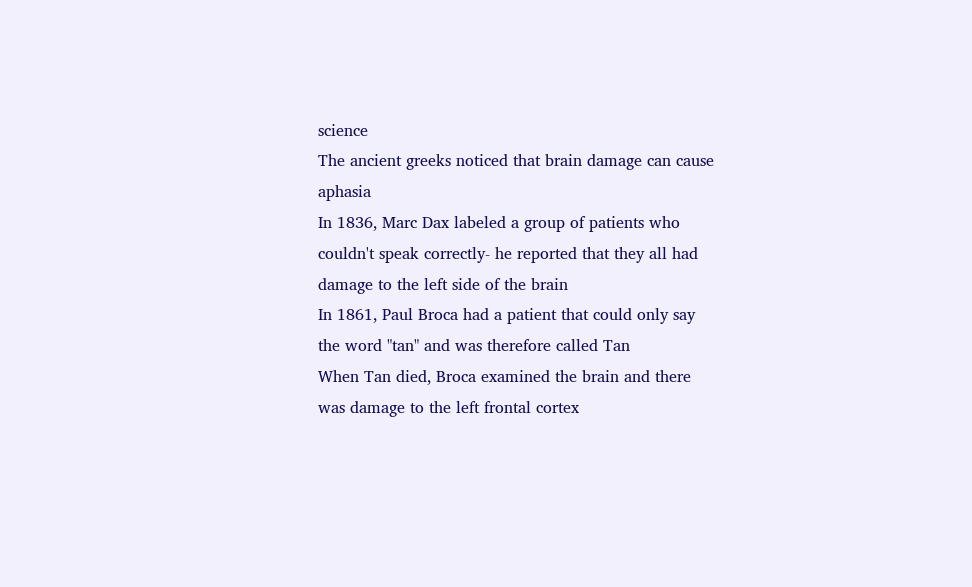science
The ancient greeks noticed that brain damage can cause aphasia
In 1836, Marc Dax labeled a group of patients who couldn't speak correctly- he reported that they all had damage to the left side of the brain
In 1861, Paul Broca had a patient that could only say the word "tan" and was therefore called Tan
When Tan died, Broca examined the brain and there was damage to the left frontal cortex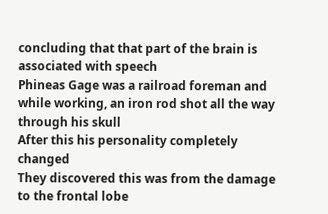concluding that that part of the brain is associated with speech
Phineas Gage was a railroad foreman and while working, an iron rod shot all the way through his skull
After this his personality completely changed
They discovered this was from the damage to the frontal lobe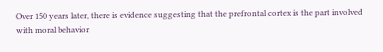Over 150 years later, there is evidence suggesting that the prefrontal cortex is the part involved with moral behavior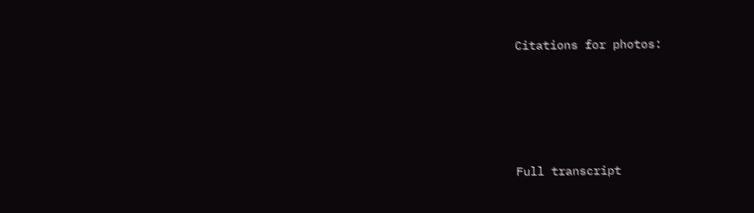Citations for photos:






Full transcript